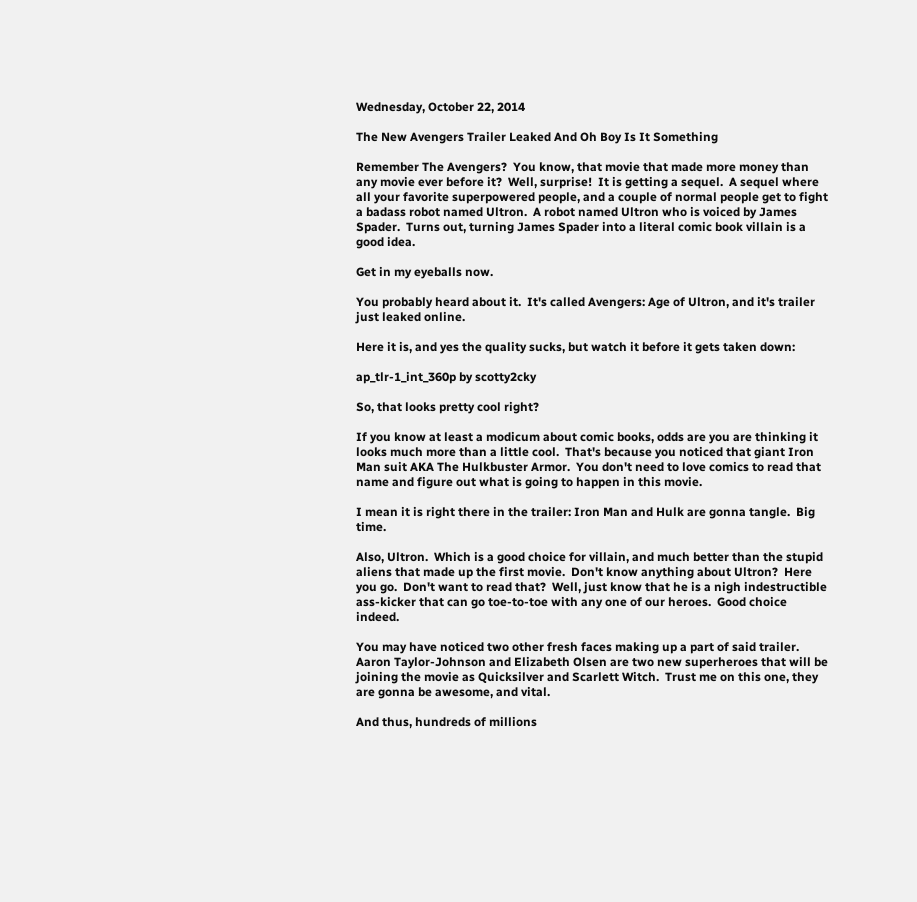Wednesday, October 22, 2014

The New Avengers Trailer Leaked And Oh Boy Is It Something

Remember The Avengers?  You know, that movie that made more money than any movie ever before it?  Well, surprise!  It is getting a sequel.  A sequel where all your favorite superpowered people, and a couple of normal people get to fight a badass robot named Ultron.  A robot named Ultron who is voiced by James Spader.  Turns out, turning James Spader into a literal comic book villain is a good idea.

Get in my eyeballs now.

You probably heard about it.  It's called Avengers: Age of Ultron, and it's trailer just leaked online.

Here it is, and yes the quality sucks, but watch it before it gets taken down:

ap_tlr-1_int_360p by scotty2cky

So, that looks pretty cool right?

If you know at least a modicum about comic books, odds are you are thinking it looks much more than a little cool.  That's because you noticed that giant Iron Man suit AKA The Hulkbuster Armor.  You don't need to love comics to read that name and figure out what is going to happen in this movie.

I mean it is right there in the trailer: Iron Man and Hulk are gonna tangle.  Big time.

Also, Ultron.  Which is a good choice for villain, and much better than the stupid aliens that made up the first movie.  Don't know anything about Ultron?  Here you go.  Don't want to read that?  Well, just know that he is a nigh indestructible ass-kicker that can go toe-to-toe with any one of our heroes.  Good choice indeed.

You may have noticed two other fresh faces making up a part of said trailer.  Aaron Taylor-Johnson and Elizabeth Olsen are two new superheroes that will be joining the movie as Quicksilver and Scarlett Witch.  Trust me on this one, they are gonna be awesome, and vital.

And thus, hundreds of millions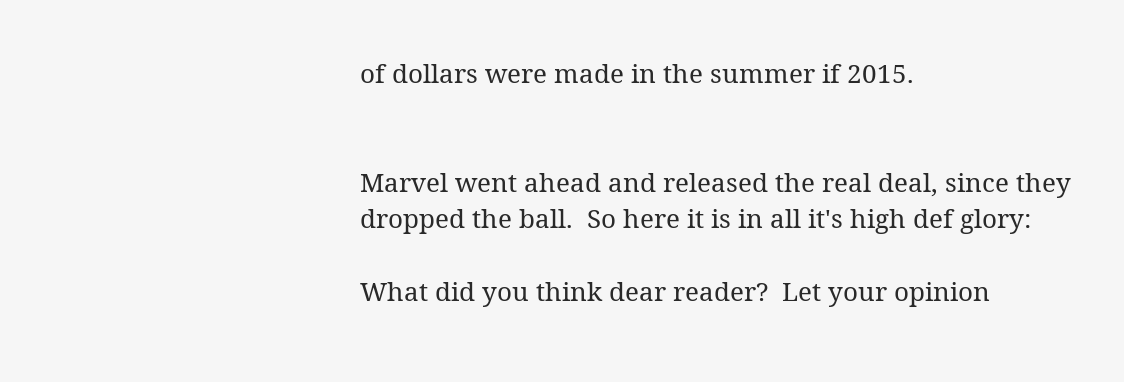of dollars were made in the summer if 2015.


Marvel went ahead and released the real deal, since they dropped the ball.  So here it is in all it's high def glory:

What did you think dear reader?  Let your opinion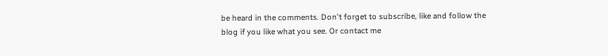be heard in the comments. Don't forget to subscribe, like and follow the blog if you like what you see. Or contact me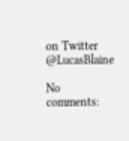on Twitter @LucasBlaine

No comments: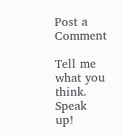Post a Comment

Tell me what you think. Speak up!